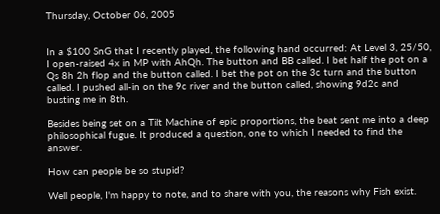Thursday, October 06, 2005


In a $100 SnG that I recently played, the following hand occurred: At Level 3, 25/50, I open-raised 4x in MP with AhQh. The button and BB called. I bet half the pot on a Qs 8h 2h flop and the button called. I bet the pot on the 3c turn and the button called. I pushed all-in on the 9c river and the button called, showing 9d2c and busting me in 8th.

Besides being set on a Tilt Machine of epic proportions, the beat sent me into a deep philosophical fugue. It produced a question, one to which I needed to find the answer.

How can people be so stupid?

Well people, I'm happy to note, and to share with you, the reasons why Fish exist.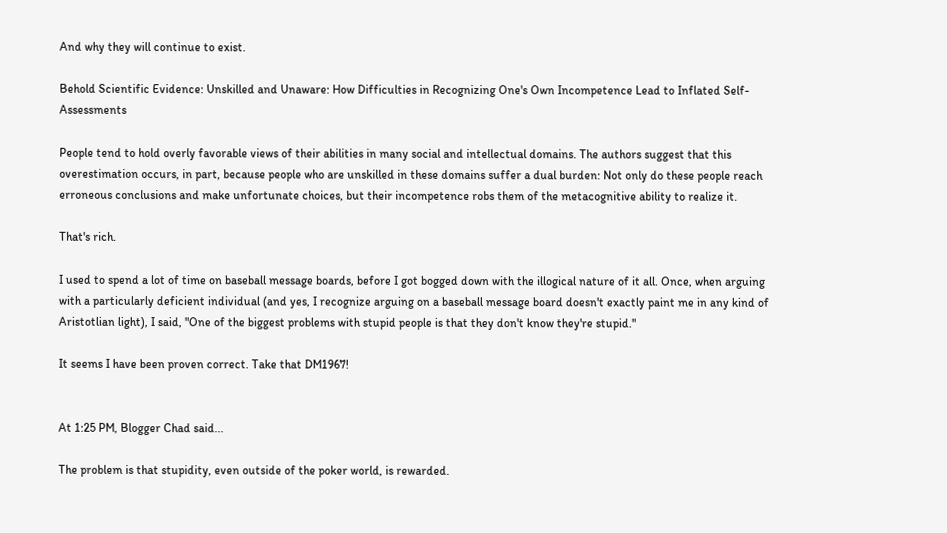And why they will continue to exist.

Behold Scientific Evidence: Unskilled and Unaware: How Difficulties in Recognizing One's Own Incompetence Lead to Inflated Self-Assessments

People tend to hold overly favorable views of their abilities in many social and intellectual domains. The authors suggest that this overestimation occurs, in part, because people who are unskilled in these domains suffer a dual burden: Not only do these people reach erroneous conclusions and make unfortunate choices, but their incompetence robs them of the metacognitive ability to realize it.

That's rich.

I used to spend a lot of time on baseball message boards, before I got bogged down with the illogical nature of it all. Once, when arguing with a particularly deficient individual (and yes, I recognize arguing on a baseball message board doesn't exactly paint me in any kind of Aristotlian light), I said, "One of the biggest problems with stupid people is that they don't know they're stupid."

It seems I have been proven correct. Take that DM1967!


At 1:25 PM, Blogger Chad said...

The problem is that stupidity, even outside of the poker world, is rewarded.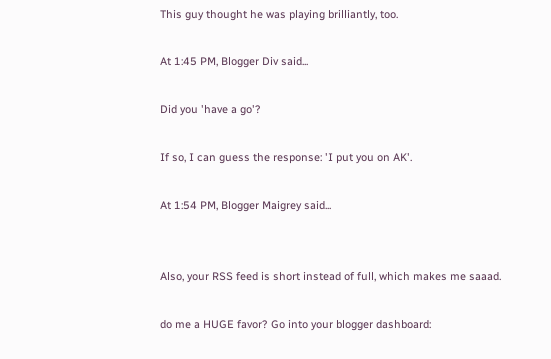This guy thought he was playing brilliantly, too.

At 1:45 PM, Blogger Div said...

Did you 'have a go'?

If so, I can guess the response: 'I put you on AK'.

At 1:54 PM, Blogger Maigrey said...


Also, your RSS feed is short instead of full, which makes me saaad.

do me a HUGE favor? Go into your blogger dashboard: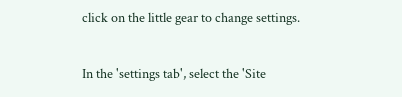click on the little gear to change settings.

In the 'settings tab', select the 'Site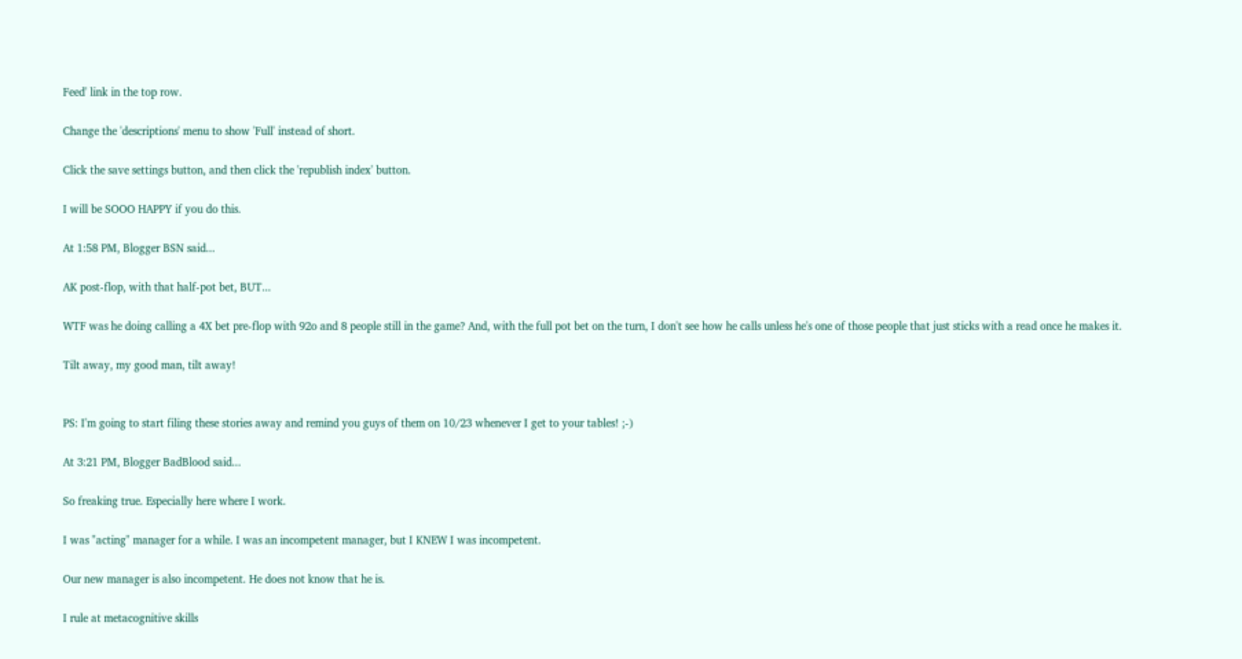Feed' link in the top row.

Change the 'descriptions' menu to show 'Full' instead of short.

Click the save settings button, and then click the 'republish index' button.

I will be SOOO HAPPY if you do this.

At 1:58 PM, Blogger BSN said...

AK post-flop, with that half-pot bet, BUT...

WTF was he doing calling a 4X bet pre-flop with 92o and 8 people still in the game? And, with the full pot bet on the turn, I don't see how he calls unless he's one of those people that just sticks with a read once he makes it.

Tilt away, my good man, tilt away!


PS: I'm going to start filing these stories away and remind you guys of them on 10/23 whenever I get to your tables! ;-)

At 3:21 PM, Blogger BadBlood said...

So freaking true. Especially here where I work.

I was "acting" manager for a while. I was an incompetent manager, but I KNEW I was incompetent.

Our new manager is also incompetent. He does not know that he is.

I rule at metacognitive skills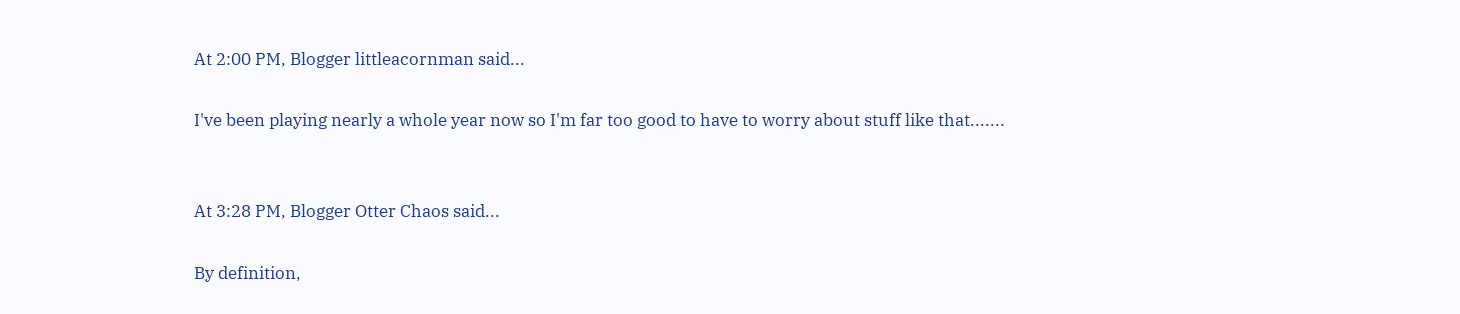At 2:00 PM, Blogger littleacornman said...

I've been playing nearly a whole year now so I'm far too good to have to worry about stuff like that.......


At 3:28 PM, Blogger Otter Chaos said...

By definition,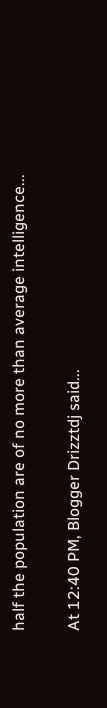half the population are of no more than average intelligence...

At 12:40 PM, Blogger Drizztdj said...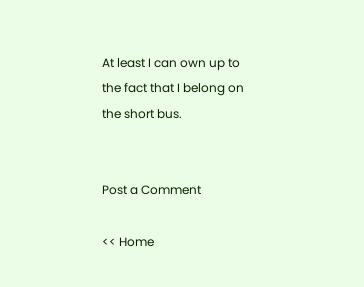At least I can own up to the fact that I belong on the short bus.


Post a Comment

<< Home